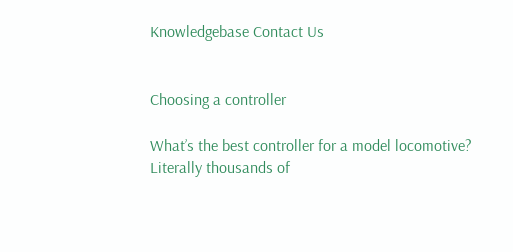Knowledgebase Contact Us


Choosing a controller

What’s the best controller for a model locomotive? Literally thousands of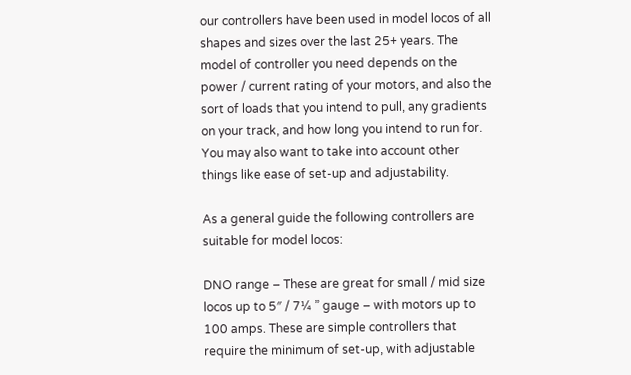our controllers have been used in model locos of all shapes and sizes over the last 25+ years. The model of controller you need depends on the power / current rating of your motors, and also the sort of loads that you intend to pull, any gradients on your track, and how long you intend to run for. You may also want to take into account other things like ease of set-up and adjustability.

As a general guide the following controllers are suitable for model locos:

DNO range – These are great for small / mid size locos up to 5″ / 7¼ ” gauge – with motors up to 100 amps. These are simple controllers that require the minimum of set-up, with adjustable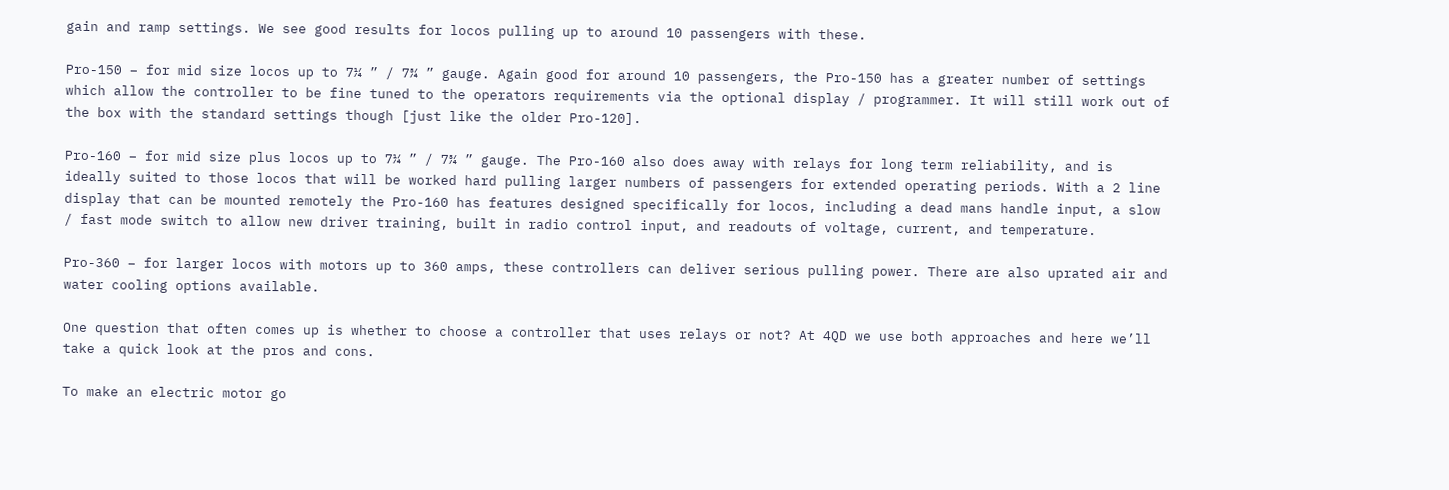gain and ramp settings. We see good results for locos pulling up to around 10 passengers with these.

Pro-150 – for mid size locos up to 7¼ ” / 7¾ ” gauge. Again good for around 10 passengers, the Pro-150 has a greater number of settings which allow the controller to be fine tuned to the operators requirements via the optional display / programmer. It will still work out of the box with the standard settings though [just like the older Pro-120].

Pro-160 – for mid size plus locos up to 7¼ ” / 7¾ ” gauge. The Pro-160 also does away with relays for long term reliability, and is ideally suited to those locos that will be worked hard pulling larger numbers of passengers for extended operating periods. With a 2 line display that can be mounted remotely the Pro-160 has features designed specifically for locos, including a dead mans handle input, a slow / fast mode switch to allow new driver training, built in radio control input, and readouts of voltage, current, and temperature.

Pro-360 – for larger locos with motors up to 360 amps, these controllers can deliver serious pulling power. There are also uprated air and water cooling options available.

One question that often comes up is whether to choose a controller that uses relays or not? At 4QD we use both approaches and here we’ll take a quick look at the pros and cons.

To make an electric motor go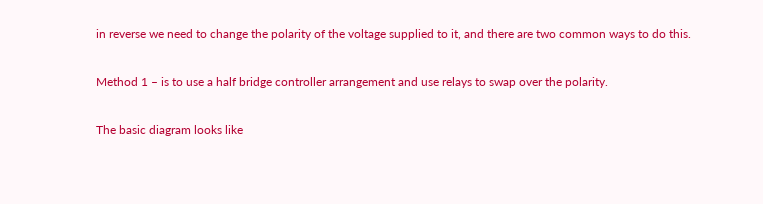in reverse we need to change the polarity of the voltage supplied to it, and there are two common ways to do this.

Method 1 – is to use a half bridge controller arrangement and use relays to swap over the polarity.

The basic diagram looks like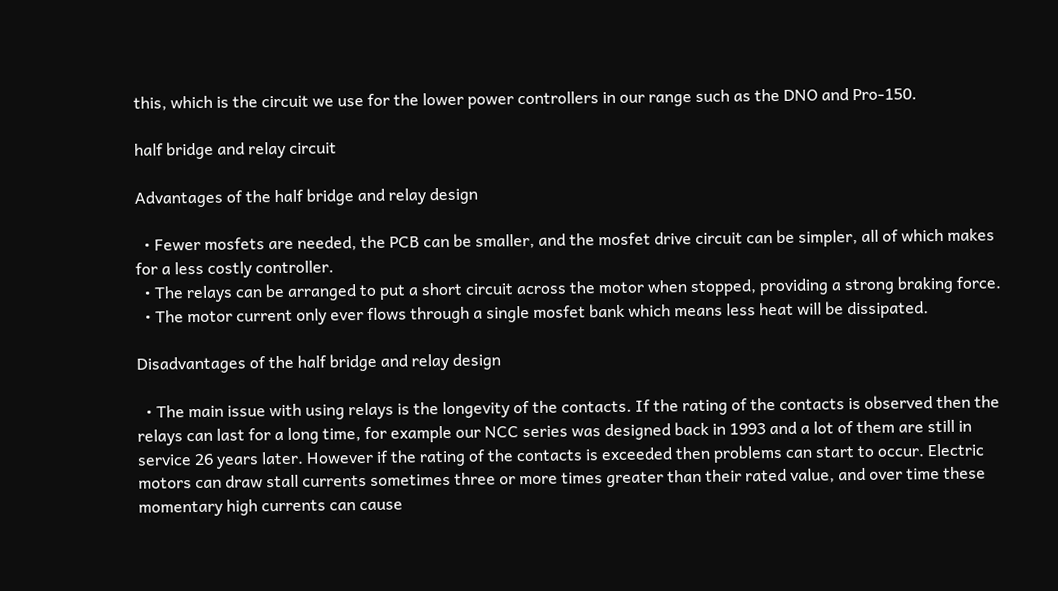this, which is the circuit we use for the lower power controllers in our range such as the DNO and Pro-150.

half bridge and relay circuit

Advantages of the half bridge and relay design

  • Fewer mosfets are needed, the PCB can be smaller, and the mosfet drive circuit can be simpler, all of which makes for a less costly controller.
  • The relays can be arranged to put a short circuit across the motor when stopped, providing a strong braking force.
  • The motor current only ever flows through a single mosfet bank which means less heat will be dissipated.

Disadvantages of the half bridge and relay design

  • The main issue with using relays is the longevity of the contacts. If the rating of the contacts is observed then the relays can last for a long time, for example our NCC series was designed back in 1993 and a lot of them are still in service 26 years later. However if the rating of the contacts is exceeded then problems can start to occur. Electric motors can draw stall currents sometimes three or more times greater than their rated value, and over time these momentary high currents can cause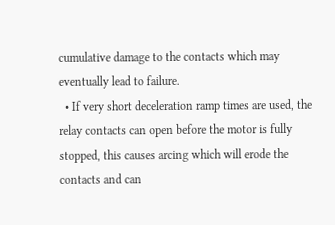cumulative damage to the contacts which may eventually lead to failure.
  • If very short deceleration ramp times are used, the relay contacts can open before the motor is fully stopped, this causes arcing which will erode the contacts and can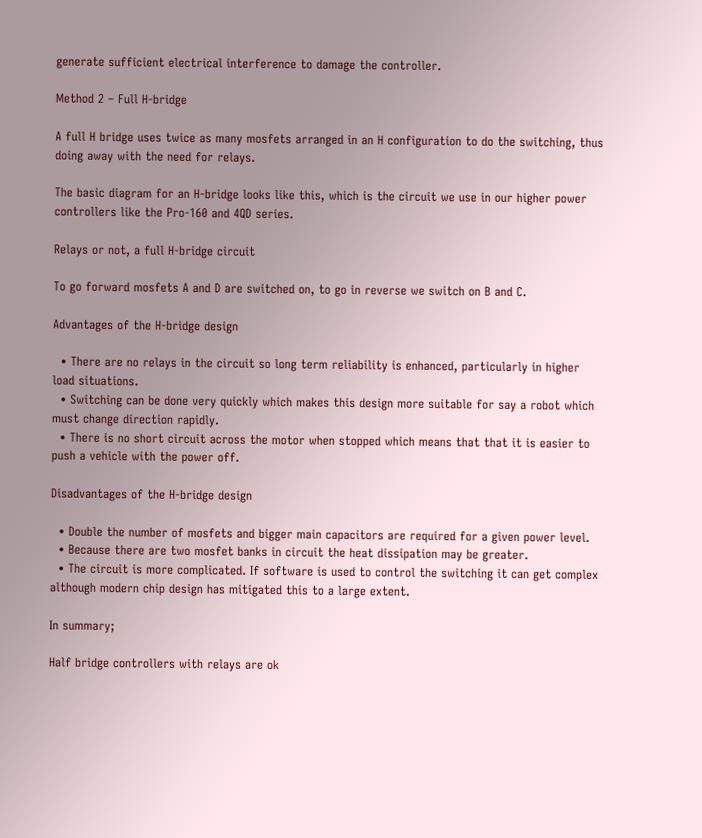generate sufficient electrical interference to damage the controller.

Method 2 – Full H-bridge

A full H bridge uses twice as many mosfets arranged in an H configuration to do the switching, thus doing away with the need for relays.

The basic diagram for an H-bridge looks like this, which is the circuit we use in our higher power controllers like the Pro-160 and 4QD series.

Relays or not, a full H-bridge circuit

To go forward mosfets A and D are switched on, to go in reverse we switch on B and C.

Advantages of the H-bridge design

  • There are no relays in the circuit so long term reliability is enhanced, particularly in higher load situations.
  • Switching can be done very quickly which makes this design more suitable for say a robot which must change direction rapidly.
  • There is no short circuit across the motor when stopped which means that that it is easier to push a vehicle with the power off.

Disadvantages of the H-bridge design

  • Double the number of mosfets and bigger main capacitors are required for a given power level.
  • Because there are two mosfet banks in circuit the heat dissipation may be greater.
  • The circuit is more complicated. If software is used to control the switching it can get complex although modern chip design has mitigated this to a large extent.

In summary;

Half bridge controllers with relays are ok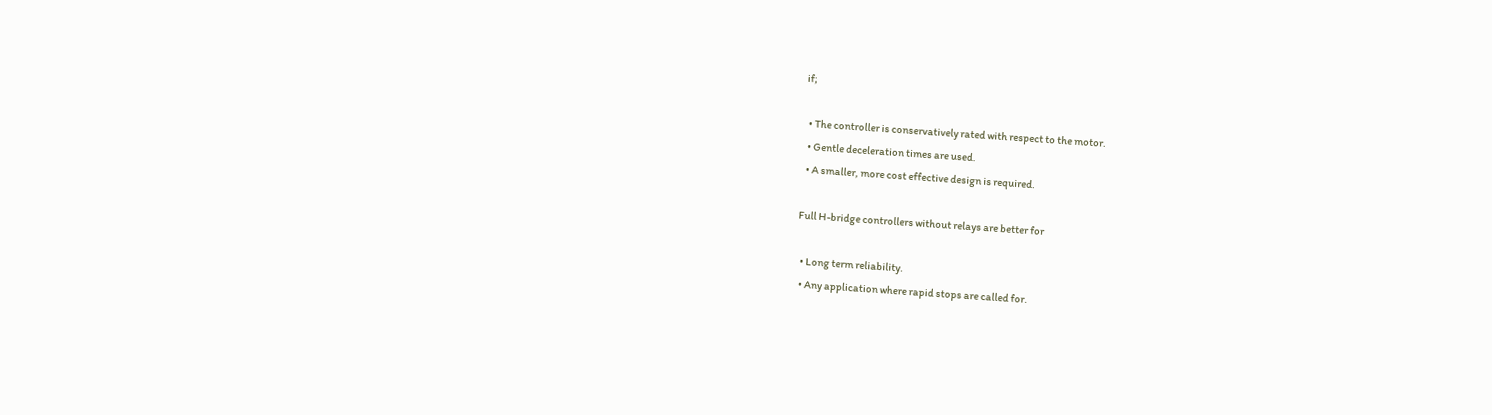if;

  • The controller is conservatively rated with respect to the motor.
  • Gentle deceleration times are used.
  • A smaller, more cost effective design is required.

Full H-bridge controllers without relays are better for

  • Long term reliability.
  • Any application where rapid stops are called for.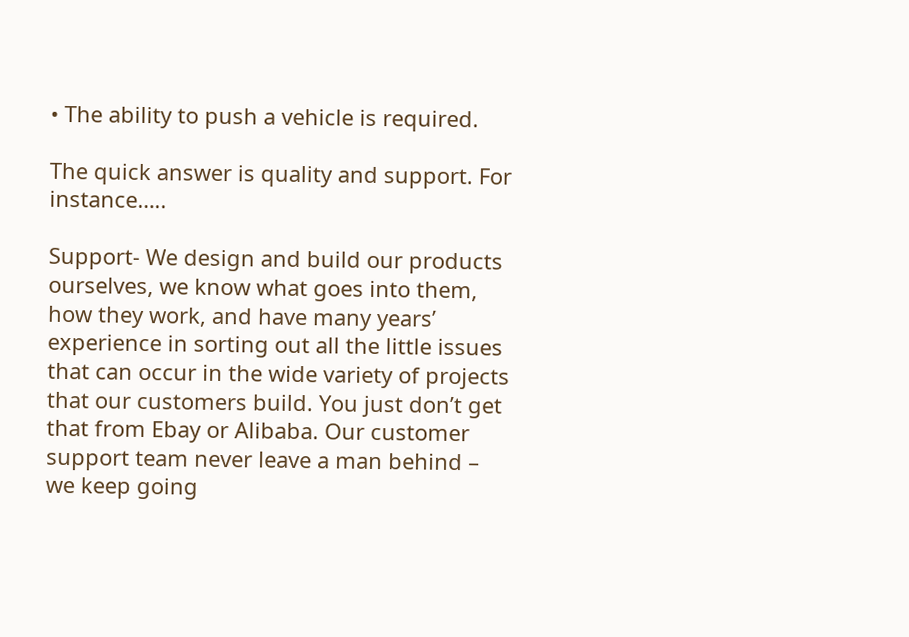• The ability to push a vehicle is required.

The quick answer is quality and support. For instance…..

Support- We design and build our products ourselves, we know what goes into them, how they work, and have many years’ experience in sorting out all the little issues that can occur in the wide variety of projects that our customers build. You just don’t get that from Ebay or Alibaba. Our customer support team never leave a man behind – we keep going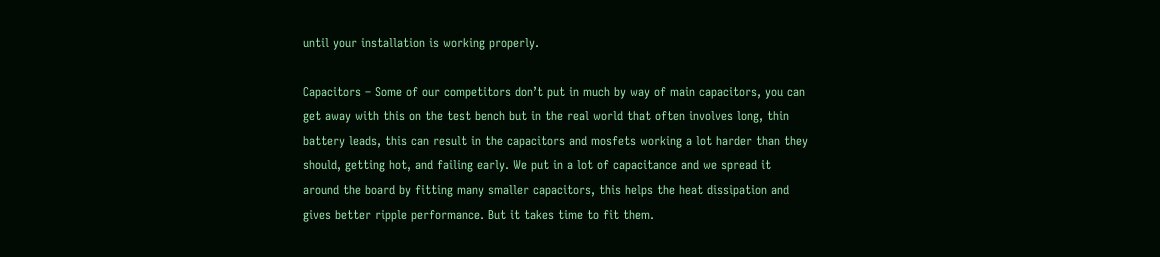until your installation is working properly.

Capacitors – Some of our competitors don’t put in much by way of main capacitors, you can get away with this on the test bench but in the real world that often involves long, thin battery leads, this can result in the capacitors and mosfets working a lot harder than they should, getting hot, and failing early. We put in a lot of capacitance and we spread it around the board by fitting many smaller capacitors, this helps the heat dissipation and gives better ripple performance. But it takes time to fit them.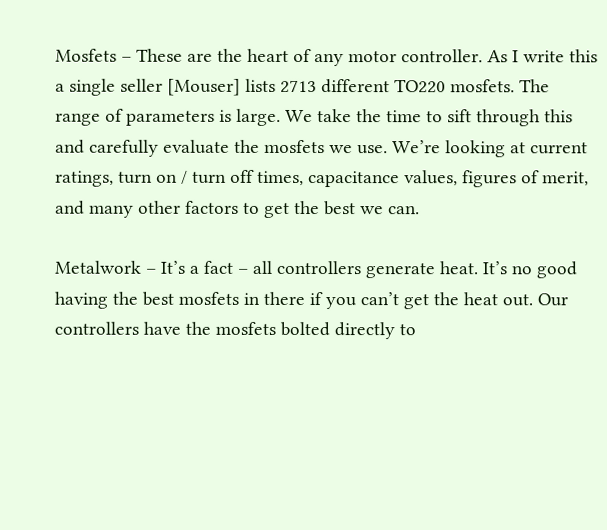Mosfets – These are the heart of any motor controller. As I write this a single seller [Mouser] lists 2713 different TO220 mosfets. The range of parameters is large. We take the time to sift through this and carefully evaluate the mosfets we use. We’re looking at current ratings, turn on / turn off times, capacitance values, figures of merit, and many other factors to get the best we can.

Metalwork – It’s a fact – all controllers generate heat. It’s no good having the best mosfets in there if you can’t get the heat out. Our controllers have the mosfets bolted directly to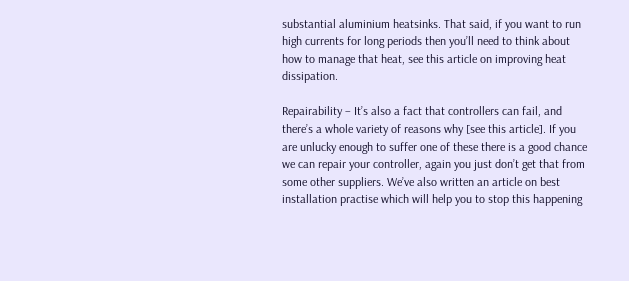substantial aluminium heatsinks. That said, if you want to run high currents for long periods then you’ll need to think about how to manage that heat, see this article on improving heat dissipation.

Repairability – It’s also a fact that controllers can fail, and there’s a whole variety of reasons why [see this article]. If you are unlucky enough to suffer one of these there is a good chance we can repair your controller, again you just don’t get that from some other suppliers. We’ve also written an article on best installation practise which will help you to stop this happening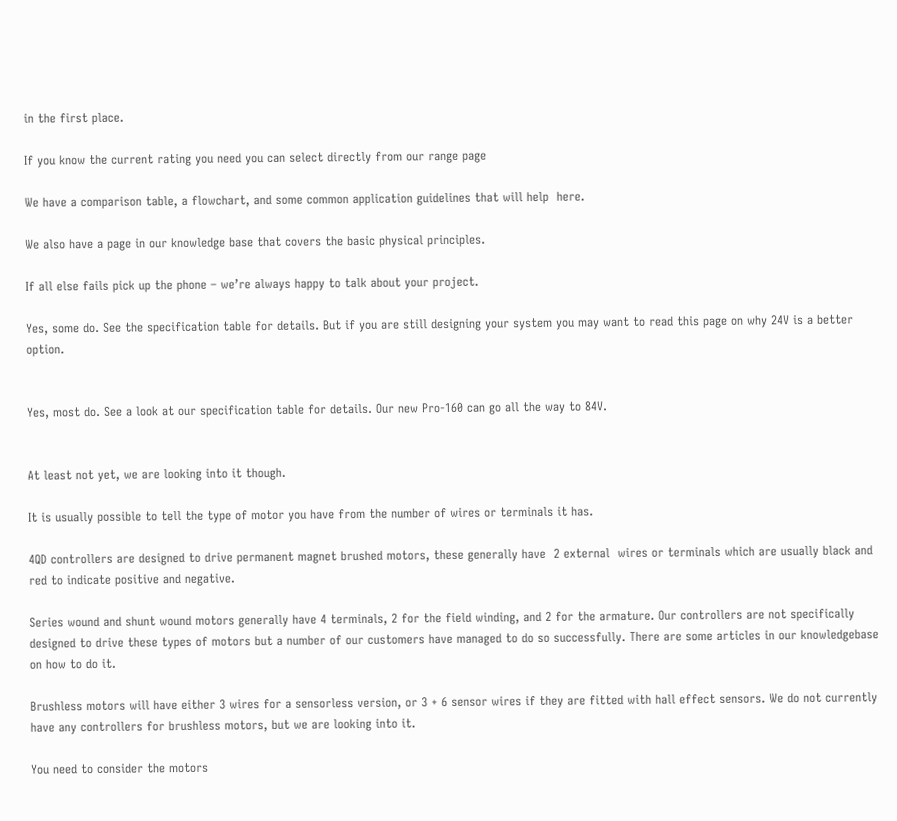in the first place.

If you know the current rating you need you can select directly from our range page

We have a comparison table, a flowchart, and some common application guidelines that will help  here.

We also have a page in our knowledge base that covers the basic physical principles.

If all else fails pick up the phone – we’re always happy to talk about your project.

Yes, some do. See the specification table for details. But if you are still designing your system you may want to read this page on why 24V is a better option.


Yes, most do. See a look at our specification table for details. Our new Pro-160 can go all the way to 84V.


At least not yet, we are looking into it though.

It is usually possible to tell the type of motor you have from the number of wires or terminals it has.

4QD controllers are designed to drive permanent magnet brushed motors, these generally have  2 external  wires or terminals which are usually black and red to indicate positive and negative.

Series wound and shunt wound motors generally have 4 terminals, 2 for the field winding, and 2 for the armature. Our controllers are not specifically designed to drive these types of motors but a number of our customers have managed to do so successfully. There are some articles in our knowledgebase on how to do it.

Brushless motors will have either 3 wires for a sensorless version, or 3 + 6 sensor wires if they are fitted with hall effect sensors. We do not currently have any controllers for brushless motors, but we are looking into it.

You need to consider the motors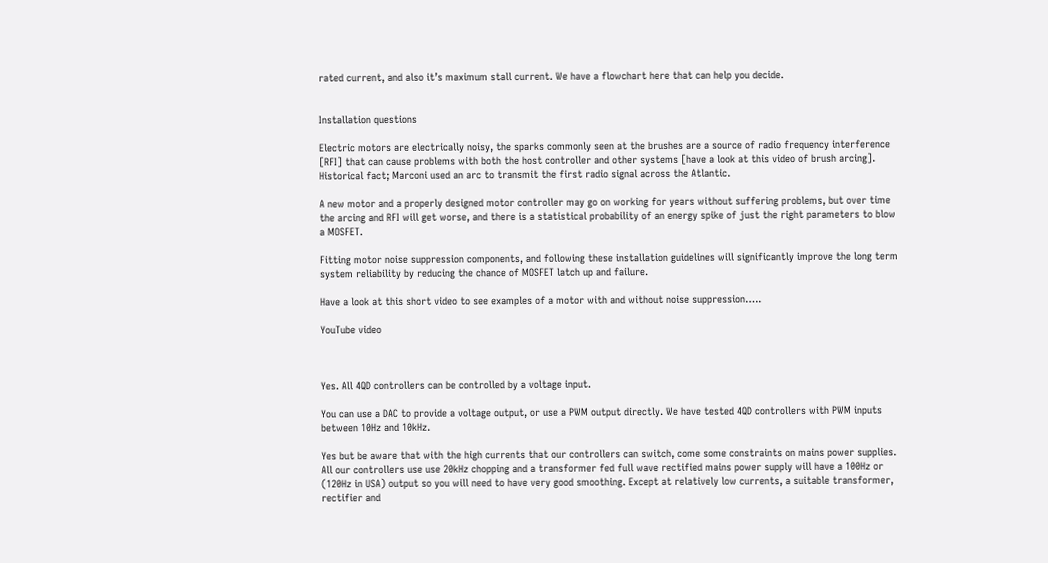rated current, and also it’s maximum stall current. We have a flowchart here that can help you decide.


Installation questions

Electric motors are electrically noisy, the sparks commonly seen at the brushes are a source of radio frequency interference [RFI] that can cause problems with both the host controller and other systems [have a look at this video of brush arcing]. Historical fact; Marconi used an arc to transmit the first radio signal across the Atlantic.

A new motor and a properly designed motor controller may go on working for years without suffering problems, but over time the arcing and RFI will get worse, and there is a statistical probability of an energy spike of just the right parameters to blow a MOSFET.

Fitting motor noise suppression components, and following these installation guidelines will significantly improve the long term system reliability by reducing the chance of MOSFET latch up and failure.

Have a look at this short video to see examples of a motor with and without noise suppression…..

YouTube video



Yes. All 4QD controllers can be controlled by a voltage input.

You can use a DAC to provide a voltage output, or use a PWM output directly. We have tested 4QD controllers with PWM inputs between 10Hz and 10kHz.

Yes but be aware that with the high currents that our controllers can switch, come some constraints on mains power supplies. All our controllers use use 20kHz chopping and a transformer fed full wave rectified mains power supply will have a 100Hz or (120Hz in USA) output so you will need to have very good smoothing. Except at relatively low currents, a suitable transformer, rectifier and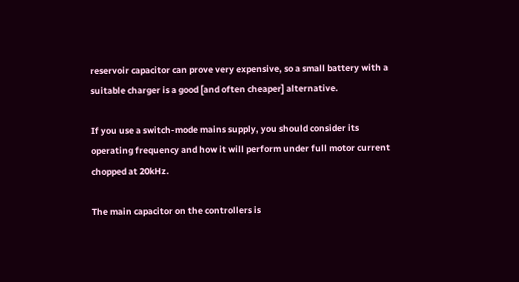reservoir capacitor can prove very expensive, so a small battery with a suitable charger is a good [and often cheaper] alternative.

If you use a switch-mode mains supply, you should consider its operating frequency and how it will perform under full motor current chopped at 20kHz.

The main capacitor on the controllers is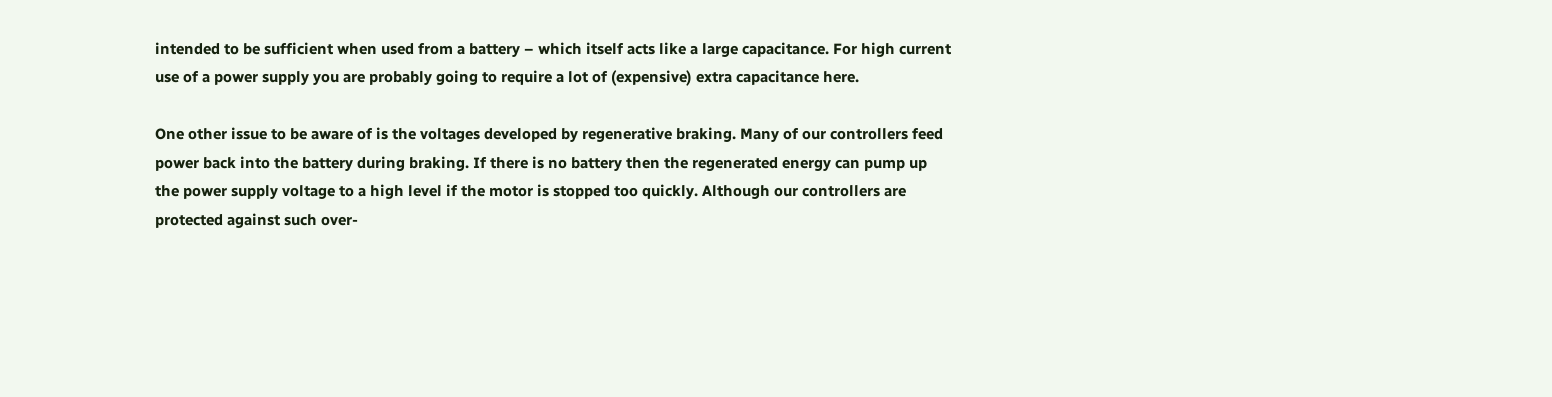intended to be sufficient when used from a battery – which itself acts like a large capacitance. For high current use of a power supply you are probably going to require a lot of (expensive) extra capacitance here.

One other issue to be aware of is the voltages developed by regenerative braking. Many of our controllers feed power back into the battery during braking. If there is no battery then the regenerated energy can pump up the power supply voltage to a high level if the motor is stopped too quickly. Although our controllers are protected against such over-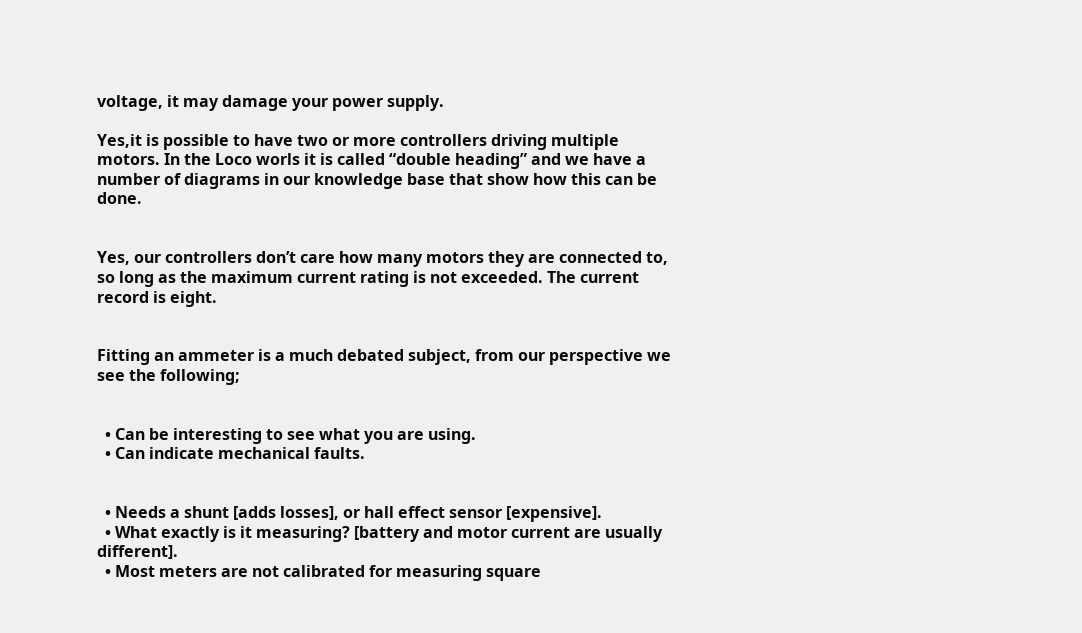voltage, it may damage your power supply.

Yes,it is possible to have two or more controllers driving multiple motors. In the Loco worls it is called “double heading” and we have a number of diagrams in our knowledge base that show how this can be done.


Yes, our controllers don’t care how many motors they are connected to, so long as the maximum current rating is not exceeded. The current record is eight.


Fitting an ammeter is a much debated subject, from our perspective we see the following;


  • Can be interesting to see what you are using.
  • Can indicate mechanical faults.


  • Needs a shunt [adds losses], or hall effect sensor [expensive].
  • What exactly is it measuring? [battery and motor current are usually different].
  • Most meters are not calibrated for measuring square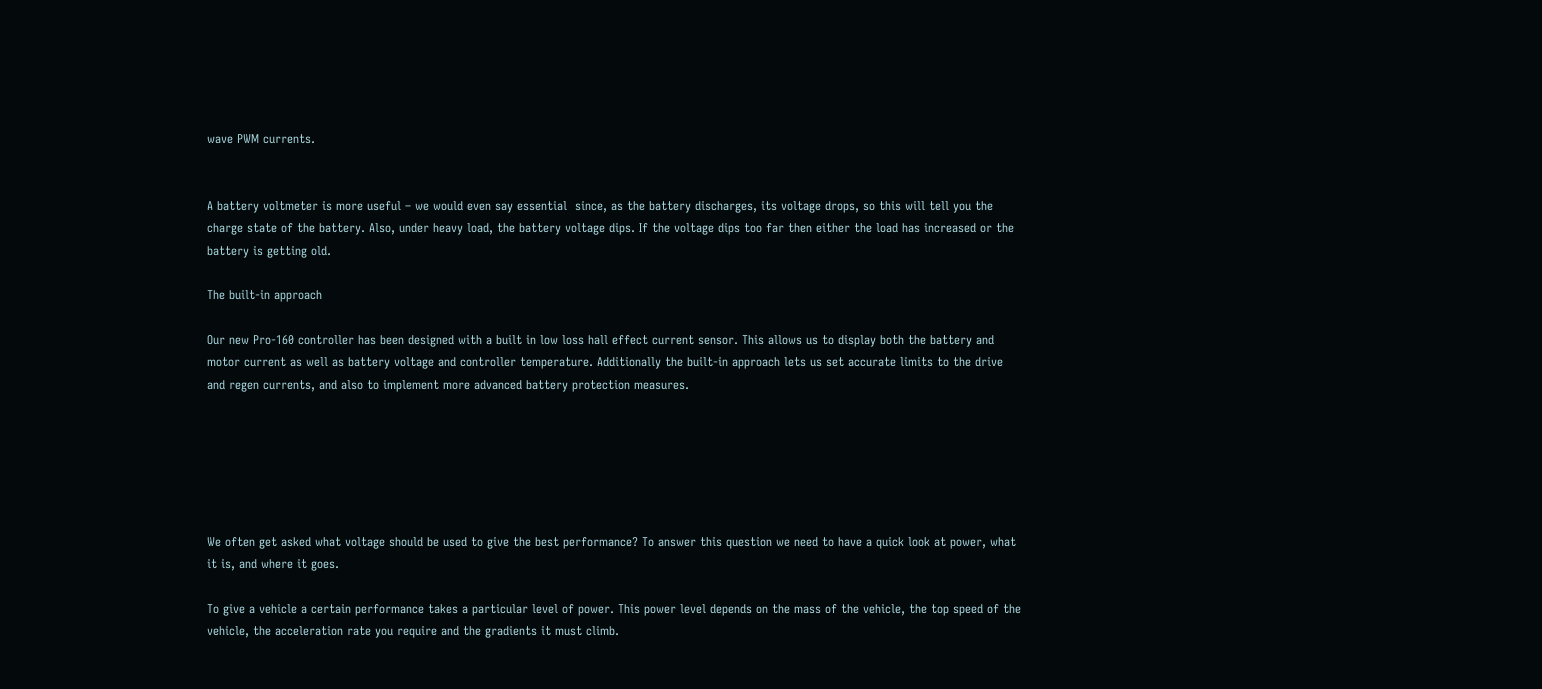wave PWM currents.


A battery voltmeter is more useful – we would even say essential  since, as the battery discharges, its voltage drops, so this will tell you the charge state of the battery. Also, under heavy load, the battery voltage dips. If the voltage dips too far then either the load has increased or the battery is getting old.

The built-in approach

Our new Pro-160 controller has been designed with a built in low loss hall effect current sensor. This allows us to display both the battery and motor current as well as battery voltage and controller temperature. Additionally the built-in approach lets us set accurate limits to the drive and regen currents, and also to implement more advanced battery protection measures.






We often get asked what voltage should be used to give the best performance? To answer this question we need to have a quick look at power, what it is, and where it goes.

To give a vehicle a certain performance takes a particular level of power. This power level depends on the mass of the vehicle, the top speed of the vehicle, the acceleration rate you require and the gradients it must climb.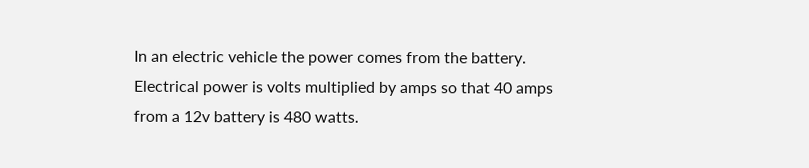In an electric vehicle the power comes from the battery. Electrical power is volts multiplied by amps so that 40 amps from a 12v battery is 480 watts.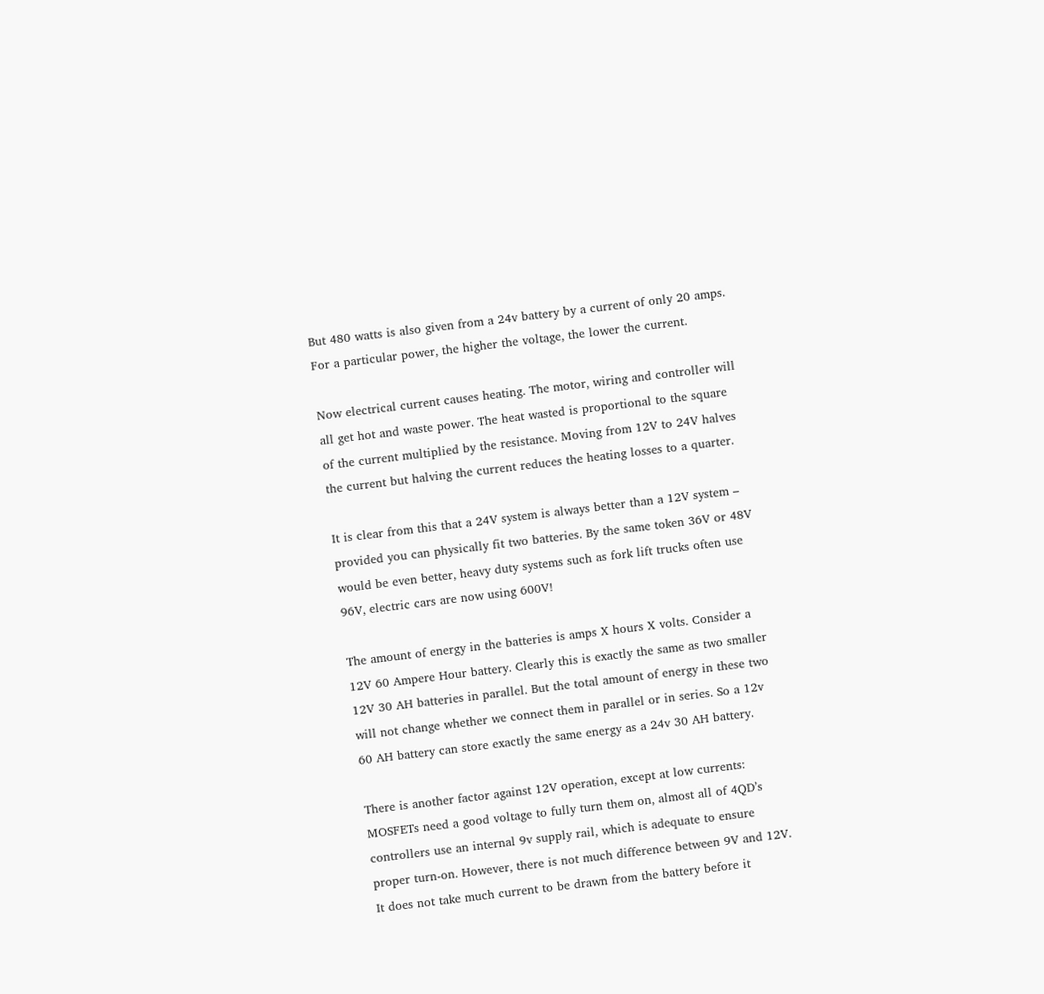But 480 watts is also given from a 24v battery by a current of only 20 amps. For a particular power, the higher the voltage, the lower the current.

Now electrical current causes heating. The motor, wiring and controller will all get hot and waste power. The heat wasted is proportional to the square of the current multiplied by the resistance. Moving from 12V to 24V halves the current but halving the current reduces the heating losses to a quarter.

It is clear from this that a 24V system is always better than a 12V system – provided you can physically fit two batteries. By the same token 36V or 48V would be even better, heavy duty systems such as fork lift trucks often use 96V, electric cars are now using 600V!

The amount of energy in the batteries is amps X hours X volts. Consider a 12V 60 Ampere Hour battery. Clearly this is exactly the same as two smaller 12V 30 AH batteries in parallel. But the total amount of energy in these two will not change whether we connect them in parallel or in series. So a 12v 60 AH battery can store exactly the same energy as a 24v 30 AH battery.

There is another factor against 12V operation, except at low currents: MOSFETs need a good voltage to fully turn them on, almost all of 4QD’s controllers use an internal 9v supply rail, which is adequate to ensure proper turn-on. However, there is not much difference between 9V and 12V. It does not take much current to be drawn from the battery before it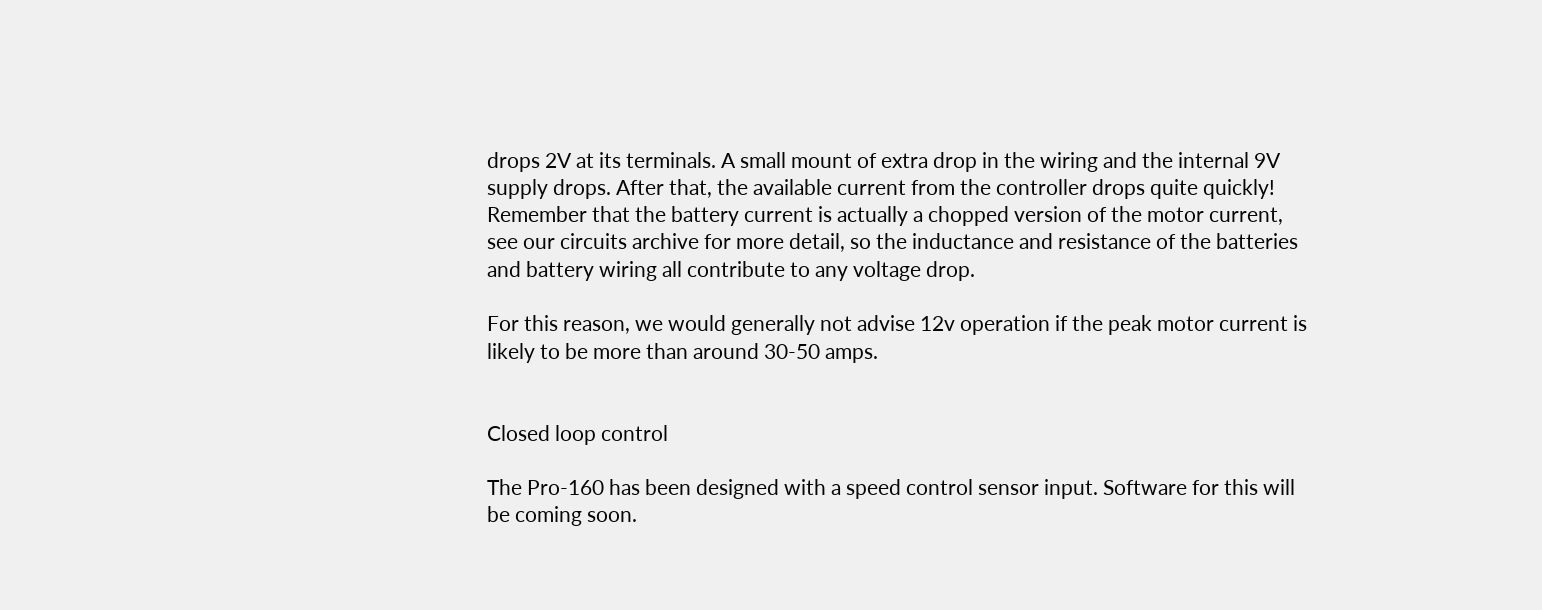drops 2V at its terminals. A small mount of extra drop in the wiring and the internal 9V supply drops. After that, the available current from the controller drops quite quickly! Remember that the battery current is actually a chopped version of the motor current, see our circuits archive for more detail, so the inductance and resistance of the batteries and battery wiring all contribute to any voltage drop.

For this reason, we would generally not advise 12v operation if the peak motor current is likely to be more than around 30-50 amps.


Closed loop control

The Pro-160 has been designed with a speed control sensor input. Software for this will be coming soon.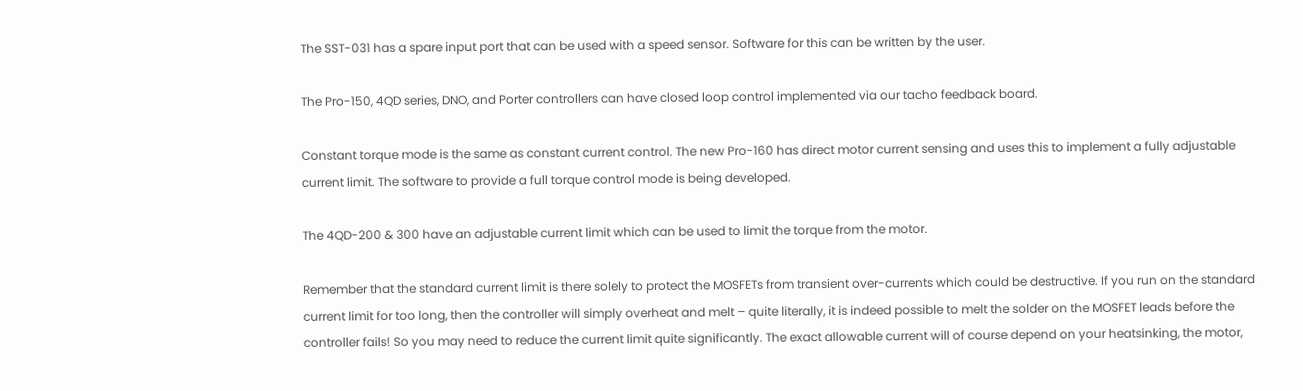The SST-031 has a spare input port that can be used with a speed sensor. Software for this can be written by the user.

The Pro-150, 4QD series, DNO, and Porter controllers can have closed loop control implemented via our tacho feedback board.

Constant torque mode is the same as constant current control. The new Pro-160 has direct motor current sensing and uses this to implement a fully adjustable current limit. The software to provide a full torque control mode is being developed.

The 4QD-200 & 300 have an adjustable current limit which can be used to limit the torque from the motor.

Remember that the standard current limit is there solely to protect the MOSFETs from transient over-currents which could be destructive. If you run on the standard current limit for too long, then the controller will simply overheat and melt – quite literally, it is indeed possible to melt the solder on the MOSFET leads before the controller fails! So you may need to reduce the current limit quite significantly. The exact allowable current will of course depend on your heatsinking, the motor,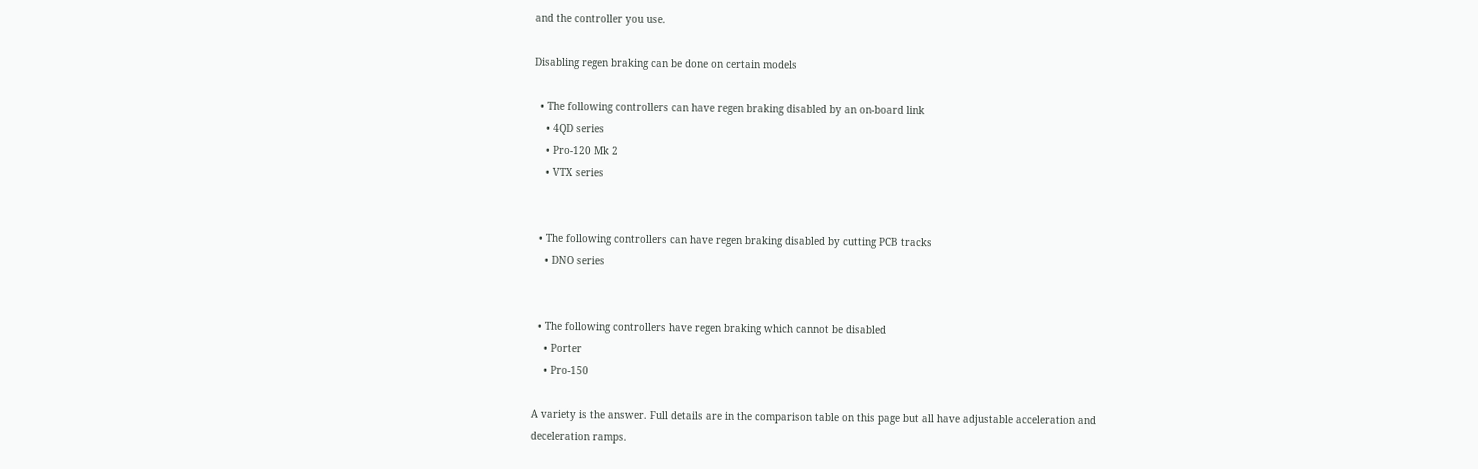and the controller you use.

Disabling regen braking can be done on certain models

  • The following controllers can have regen braking disabled by an on-board link
    • 4QD series
    • Pro-120 Mk 2
    • VTX series


  • The following controllers can have regen braking disabled by cutting PCB tracks
    • DNO series


  • The following controllers have regen braking which cannot be disabled
    • Porter
    • Pro-150

A variety is the answer. Full details are in the comparison table on this page but all have adjustable acceleration and deceleration ramps.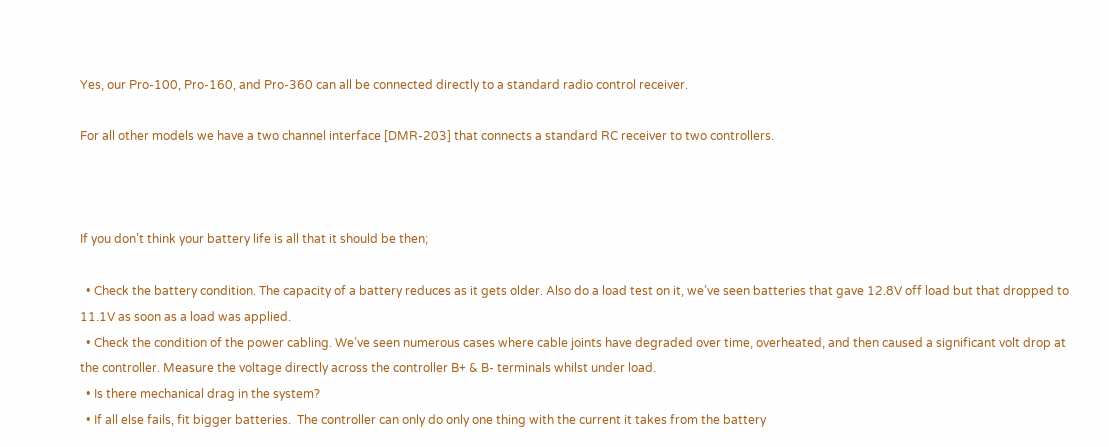Yes, our Pro-100, Pro-160, and Pro-360 can all be connected directly to a standard radio control receiver.

For all other models we have a two channel interface [DMR-203] that connects a standard RC receiver to two controllers.



If you don’t think your battery life is all that it should be then;

  • Check the battery condition. The capacity of a battery reduces as it gets older. Also do a load test on it, we’ve seen batteries that gave 12.8V off load but that dropped to 11.1V as soon as a load was applied.
  • Check the condition of the power cabling. We’ve seen numerous cases where cable joints have degraded over time, overheated, and then caused a significant volt drop at the controller. Measure the voltage directly across the controller B+ & B- terminals whilst under load.
  • Is there mechanical drag in the system?
  • If all else fails, fit bigger batteries.  The controller can only do only one thing with the current it takes from the battery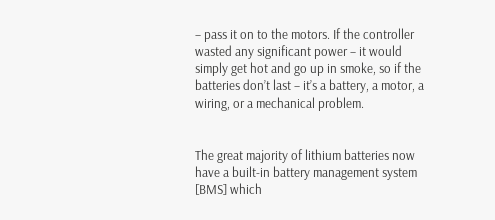– pass it on to the motors. If the controller wasted any significant power – it would simply get hot and go up in smoke, so if the batteries don’t last – it’s a battery, a motor, a wiring, or a mechanical problem.


The great majority of lithium batteries now have a built-in battery management system [BMS] which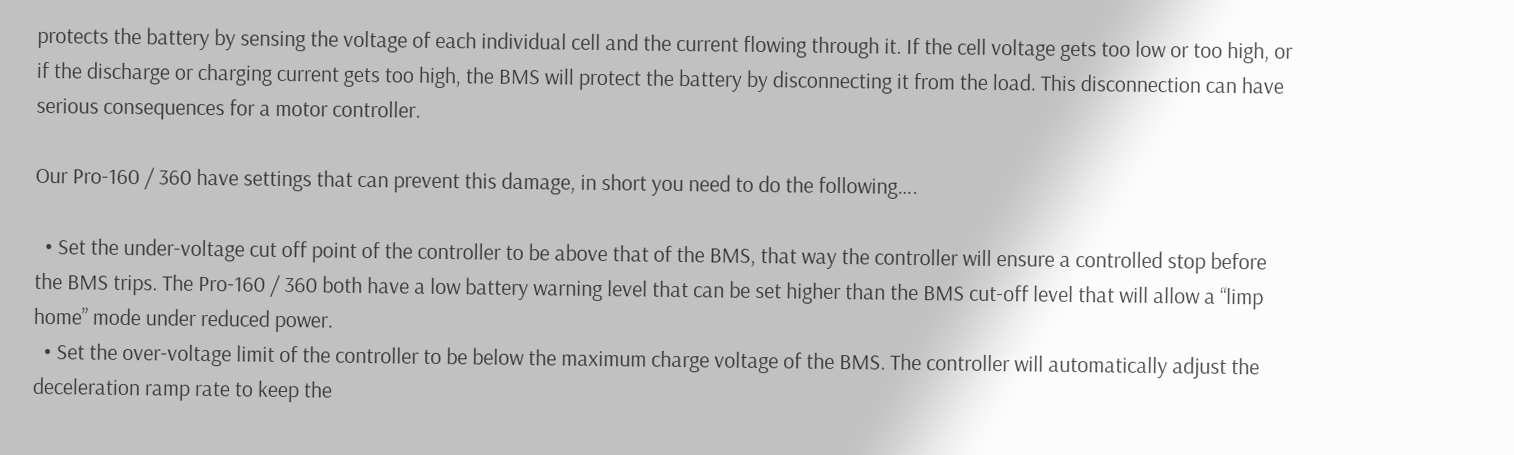protects the battery by sensing the voltage of each individual cell and the current flowing through it. If the cell voltage gets too low or too high, or if the discharge or charging current gets too high, the BMS will protect the battery by disconnecting it from the load. This disconnection can have serious consequences for a motor controller.

Our Pro-160 / 360 have settings that can prevent this damage, in short you need to do the following….

  • Set the under-voltage cut off point of the controller to be above that of the BMS, that way the controller will ensure a controlled stop before the BMS trips. The Pro-160 / 360 both have a low battery warning level that can be set higher than the BMS cut-off level that will allow a “limp home” mode under reduced power.
  • Set the over-voltage limit of the controller to be below the maximum charge voltage of the BMS. The controller will automatically adjust the deceleration ramp rate to keep the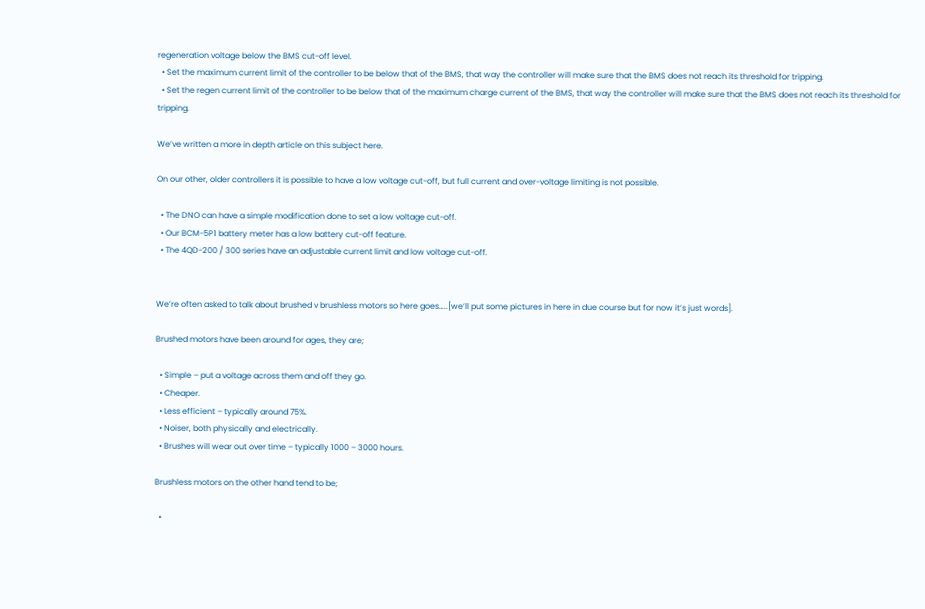regeneration voltage below the BMS cut-off level.
  • Set the maximum current limit of the controller to be below that of the BMS, that way the controller will make sure that the BMS does not reach its threshold for tripping.
  • Set the regen current limit of the controller to be below that of the maximum charge current of the BMS, that way the controller will make sure that the BMS does not reach its threshold for tripping.

We’ve written a more in depth article on this subject here.

On our other, older controllers it is possible to have a low voltage cut-off, but full current and over-voltage limiting is not possible.

  • The DNO can have a simple modification done to set a low voltage cut-off.
  • Our BCM-5P1 battery meter has a low battery cut-off feature.
  • The 4QD-200 / 300 series have an adjustable current limit and low voltage cut-off.


We’re often asked to talk about brushed v brushless motors so here goes…..[we’ll put some pictures in here in due course but for now it’s just words].

Brushed motors have been around for ages, they are;

  • Simple – put a voltage across them and off they go.
  • Cheaper.
  • Less efficient – typically around 75%.
  • Noiser, both physically and electrically.
  • Brushes will wear out over time – typically 1000 – 3000 hours.

Brushless motors on the other hand tend to be;

  •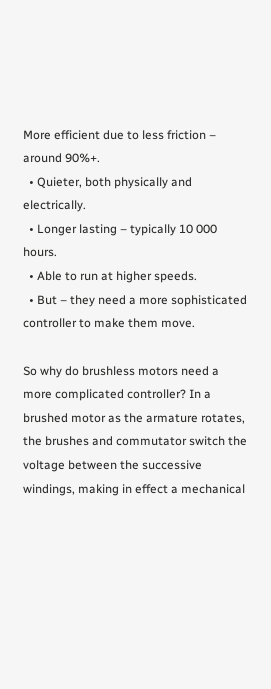More efficient due to less friction – around 90%+.
  • Quieter, both physically and electrically.
  • Longer lasting – typically 10 000 hours.
  • Able to run at higher speeds.
  • But – they need a more sophisticated controller to make them move.

So why do brushless motors need a more complicated controller? In a brushed motor as the armature rotates, the brushes and commutator switch the voltage between the successive windings, making in effect a mechanical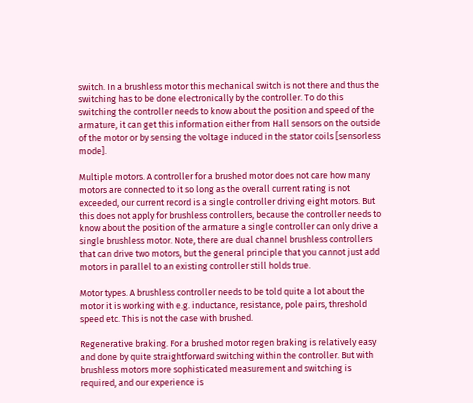switch. In a brushless motor this mechanical switch is not there and thus the switching has to be done electronically by the controller. To do this switching the controller needs to know about the position and speed of the armature, it can get this information either from Hall sensors on the outside of the motor or by sensing the voltage induced in the stator coils [sensorless mode].

Multiple motors. A controller for a brushed motor does not care how many motors are connected to it so long as the overall current rating is not exceeded, our current record is a single controller driving eight motors. But this does not apply for brushless controllers, because the controller needs to know about the position of the armature a single controller can only drive a single brushless motor. Note, there are dual channel brushless controllers that can drive two motors, but the general principle that you cannot just add motors in parallel to an existing controller still holds true.

Motor types. A brushless controller needs to be told quite a lot about the motor it is working with e.g. inductance, resistance, pole pairs, threshold speed etc. This is not the case with brushed.

Regenerative braking. For a brushed motor regen braking is relatively easy and done by quite straightforward switching within the controller. But with brushless motors more sophisticated measurement and switching is required, and our experience is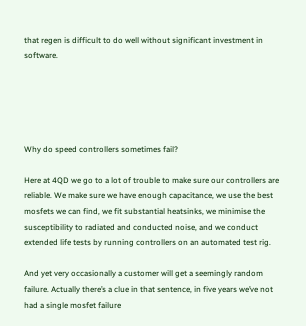that regen is difficult to do well without significant investment in software.





Why do speed controllers sometimes fail?

Here at 4QD we go to a lot of trouble to make sure our controllers are reliable. We make sure we have enough capacitance, we use the best mosfets we can find, we fit substantial heatsinks, we minimise the susceptibility to radiated and conducted noise, and we conduct extended life tests by running controllers on an automated test rig.

And yet very occasionally a customer will get a seemingly random failure. Actually there’s a clue in that sentence, in five years we’ve not had a single mosfet failure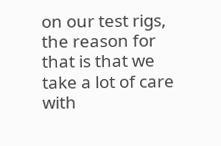on our test rigs, the reason for that is that we take a lot of care with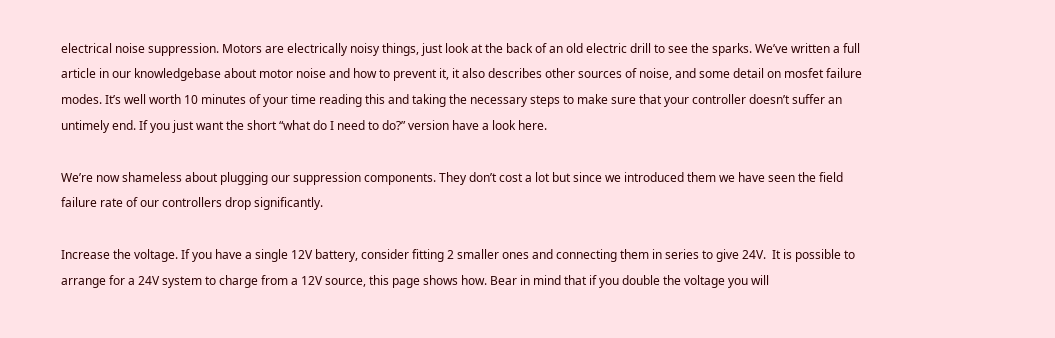electrical noise suppression. Motors are electrically noisy things, just look at the back of an old electric drill to see the sparks. We’ve written a full article in our knowledgebase about motor noise and how to prevent it, it also describes other sources of noise, and some detail on mosfet failure modes. It’s well worth 10 minutes of your time reading this and taking the necessary steps to make sure that your controller doesn’t suffer an untimely end. If you just want the short “what do I need to do?” version have a look here.

We’re now shameless about plugging our suppression components. They don’t cost a lot but since we introduced them we have seen the field failure rate of our controllers drop significantly.

Increase the voltage. If you have a single 12V battery, consider fitting 2 smaller ones and connecting them in series to give 24V.  It is possible to arrange for a 24V system to charge from a 12V source, this page shows how. Bear in mind that if you double the voltage you will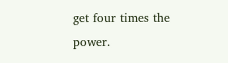get four times the power.